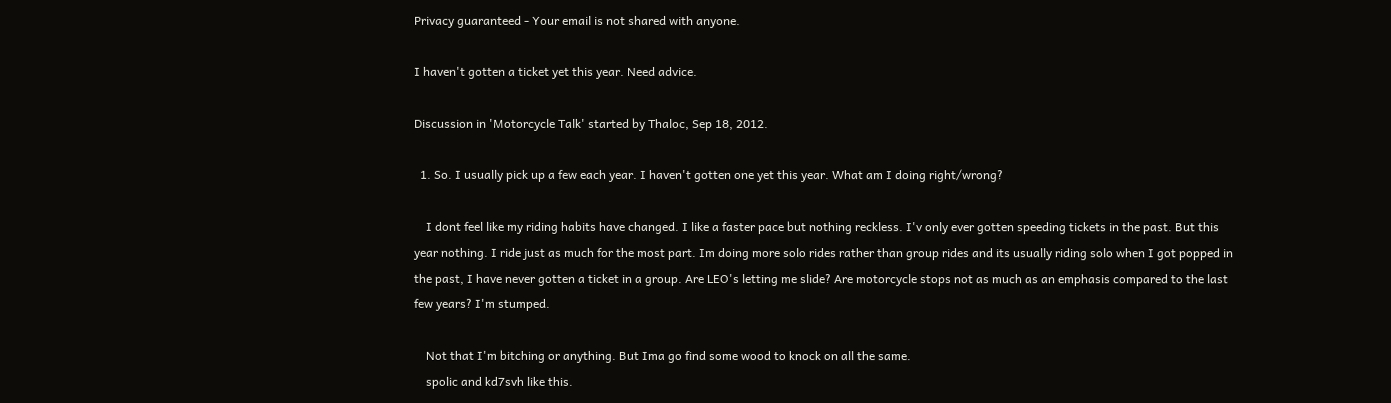Privacy guaranteed - Your email is not shared with anyone.

I haven't gotten a ticket yet this year. Need advice.

Discussion in 'Motorcycle Talk' started by Thaloc, Sep 18, 2012.

  1. So. I usually pick up a few each year. I haven't gotten one yet this year. What am I doing right/wrong?

    I dont feel like my riding habits have changed. I like a faster pace but nothing reckless. I'v only ever gotten speeding tickets in the past. But this year nothing. I ride just as much for the most part. Im doing more solo rides rather than group rides and its usually riding solo when I got popped in the past, I have never gotten a ticket in a group. Are LEO's letting me slide? Are motorcycle stops not as much as an emphasis compared to the last few years? I'm stumped.

    Not that I'm bitching or anything. But Ima go find some wood to knock on all the same.
    spolic and kd7svh like this.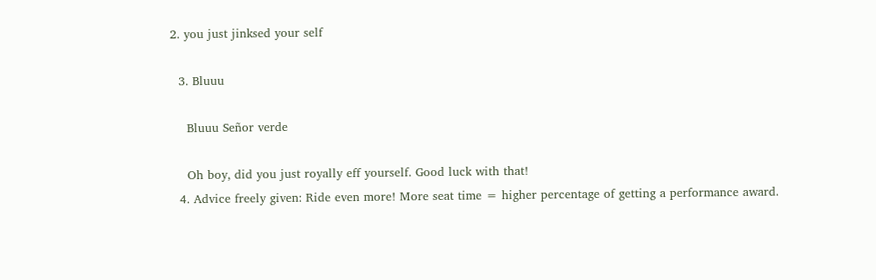2. you just jinksed your self

  3. Bluuu

    Bluuu Señor verde

    Oh boy, did you just royally eff yourself. Good luck with that!
  4. Advice freely given: Ride even more! More seat time = higher percentage of getting a performance award.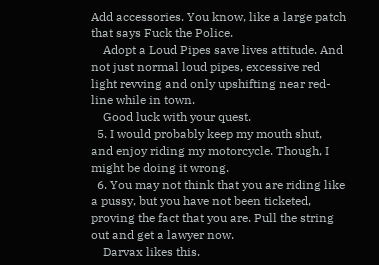Add accessories. You know, like a large patch that says Fuck the Police.
    Adopt a Loud Pipes save lives attitude. And not just normal loud pipes, excessive red light revving and only upshifting near red-line while in town.
    Good luck with your quest.
  5. I would probably keep my mouth shut, and enjoy riding my motorcycle. Though, I might be doing it wrong.
  6. You may not think that you are riding like a pussy, but you have not been ticketed, proving the fact that you are. Pull the string out and get a lawyer now.
    Darvax likes this.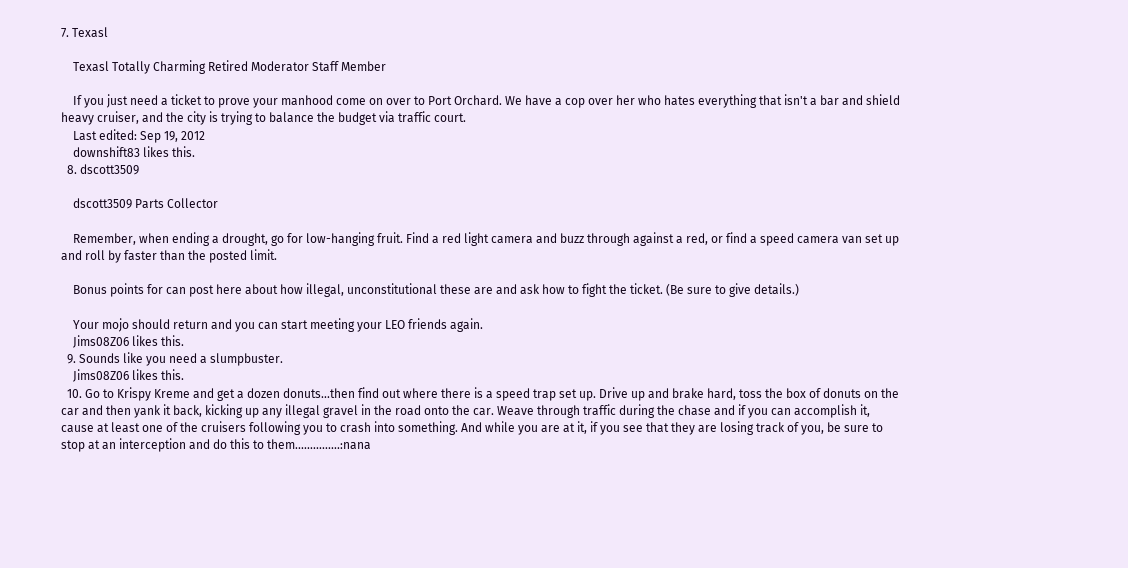7. Texasl

    Texasl Totally Charming Retired Moderator Staff Member

    If you just need a ticket to prove your manhood come on over to Port Orchard. We have a cop over her who hates everything that isn't a bar and shield heavy cruiser, and the city is trying to balance the budget via traffic court.
    Last edited: Sep 19, 2012
    downshift83 likes this.
  8. dscott3509

    dscott3509 Parts Collector

    Remember, when ending a drought, go for low-hanging fruit. Find a red light camera and buzz through against a red, or find a speed camera van set up and roll by faster than the posted limit.

    Bonus points for can post here about how illegal, unconstitutional these are and ask how to fight the ticket. (Be sure to give details.)

    Your mojo should return and you can start meeting your LEO friends again.
    Jims08Z06 likes this.
  9. Sounds like you need a slumpbuster.
    Jims08Z06 likes this.
  10. Go to Krispy Kreme and get a dozen donuts...then find out where there is a speed trap set up. Drive up and brake hard, toss the box of donuts on the car and then yank it back, kicking up any illegal gravel in the road onto the car. Weave through traffic during the chase and if you can accomplish it, cause at least one of the cruisers following you to crash into something. And while you are at it, if you see that they are losing track of you, be sure to stop at an interception and do this to them...............:nana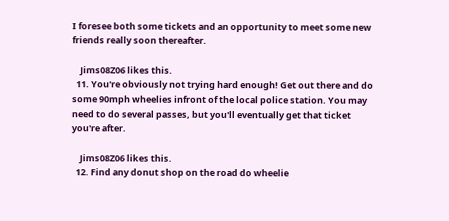I foresee both some tickets and an opportunity to meet some new friends really soon thereafter.

    Jims08Z06 likes this.
  11. You're obviously not trying hard enough! Get out there and do some 90mph wheelies infront of the local police station. You may need to do several passes, but you'll eventually get that ticket you're after.

    Jims08Z06 likes this.
  12. Find any donut shop on the road do wheelie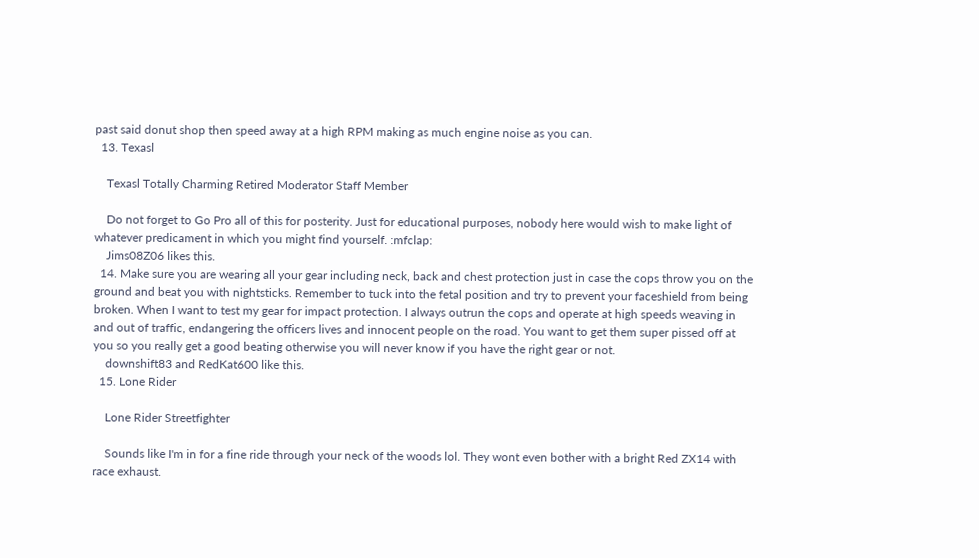past said donut shop then speed away at a high RPM making as much engine noise as you can.
  13. Texasl

    Texasl Totally Charming Retired Moderator Staff Member

    Do not forget to Go Pro all of this for posterity. Just for educational purposes, nobody here would wish to make light of whatever predicament in which you might find yourself. :mfclap:
    Jims08Z06 likes this.
  14. Make sure you are wearing all your gear including neck, back and chest protection just in case the cops throw you on the ground and beat you with nightsticks. Remember to tuck into the fetal position and try to prevent your faceshield from being broken. When I want to test my gear for impact protection. I always outrun the cops and operate at high speeds weaving in and out of traffic, endangering the officers lives and innocent people on the road. You want to get them super pissed off at you so you really get a good beating otherwise you will never know if you have the right gear or not.
    downshift83 and RedKat600 like this.
  15. Lone Rider

    Lone Rider Streetfighter

    Sounds like I'm in for a fine ride through your neck of the woods lol. They wont even bother with a bright Red ZX14 with race exhaust.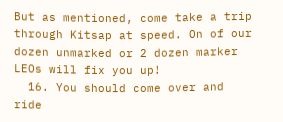But as mentioned, come take a trip through Kitsap at speed. On of our dozen unmarked or 2 dozen marker LEOs will fix you up!
  16. You should come over and ride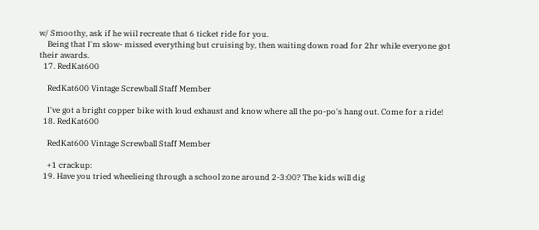w/ Smoothy, ask if he wiil recreate that 6 ticket ride for you.
    Being that I'm slow- missed everything but cruising by, then waiting down road for 2hr while everyone got their awards.
  17. RedKat600

    RedKat600 Vintage Screwball Staff Member

    I've got a bright copper bike with loud exhaust and know where all the po-po's hang out. Come for a ride!
  18. RedKat600

    RedKat600 Vintage Screwball Staff Member

    +1 crackup:
  19. Have you tried wheelieing through a school zone around 2-3:00? The kids will dig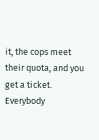it, the cops meet their quota, and you get a ticket. Everybody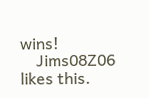wins!
    Jims08Z06 likes this.